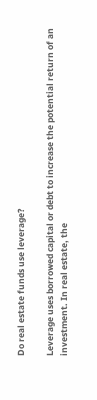Do real estate funds use leverage?

Leverage uses borrowed capital or debt to increase the potential return of an investment. In real estate, the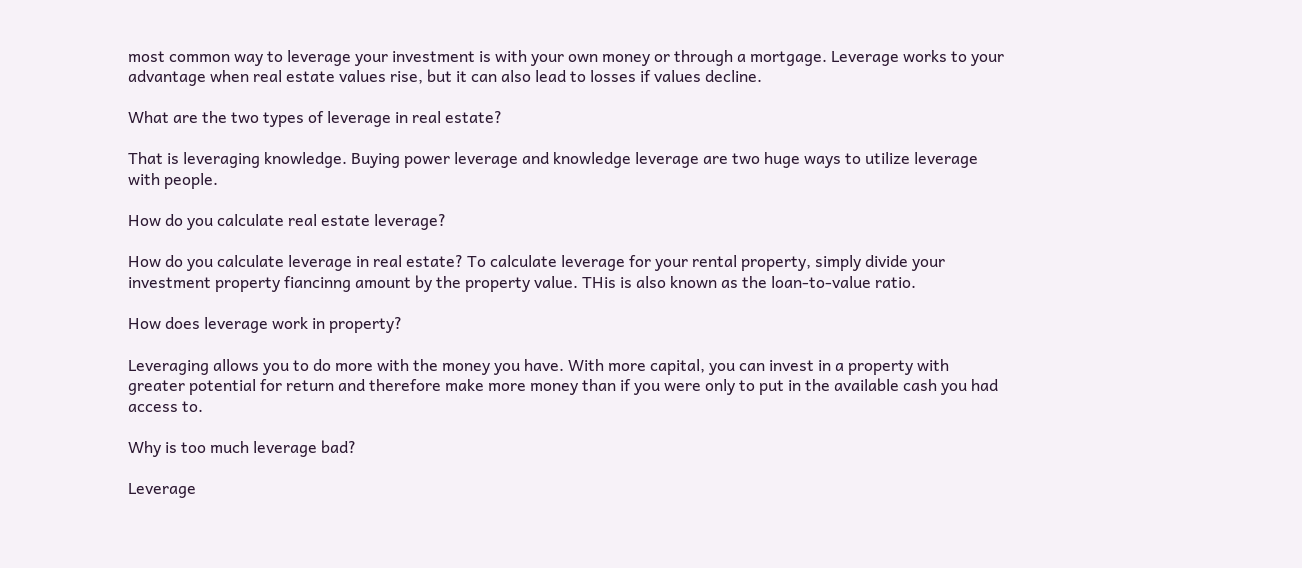most common way to leverage your investment is with your own money or through a mortgage. Leverage works to your advantage when real estate values rise, but it can also lead to losses if values decline.

What are the two types of leverage in real estate?

That is leveraging knowledge. Buying power leverage and knowledge leverage are two huge ways to utilize leverage with people.

How do you calculate real estate leverage?

How do you calculate leverage in real estate? To calculate leverage for your rental property, simply divide your investment property fiancinng amount by the property value. THis is also known as the loan-to-value ratio.

How does leverage work in property?

Leveraging allows you to do more with the money you have. With more capital, you can invest in a property with greater potential for return and therefore make more money than if you were only to put in the available cash you had access to.

Why is too much leverage bad?

Leverage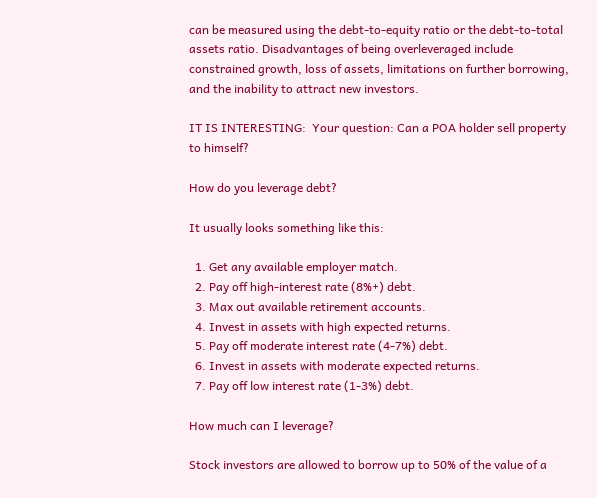can be measured using the debt-to-equity ratio or the debt-to-total assets ratio. Disadvantages of being overleveraged include constrained growth, loss of assets, limitations on further borrowing, and the inability to attract new investors.

IT IS INTERESTING:  Your question: Can a POA holder sell property to himself?

How do you leverage debt?

It usually looks something like this:

  1. Get any available employer match.
  2. Pay off high-interest rate (8%+) debt.
  3. Max out available retirement accounts.
  4. Invest in assets with high expected returns.
  5. Pay off moderate interest rate (4-7%) debt.
  6. Invest in assets with moderate expected returns.
  7. Pay off low interest rate (1-3%) debt.

How much can I leverage?

Stock investors are allowed to borrow up to 50% of the value of a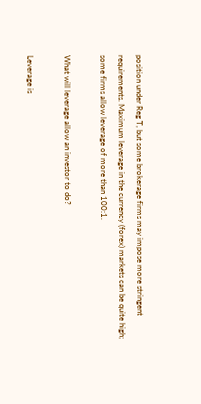position under Reg T, but some brokerage firms may impose more stringent requirements. Maximum leverage in the currency (forex) markets can be quite high; some firms allow leverage of more than 100:1.

What will leverage allow an investor to do?

Leverage is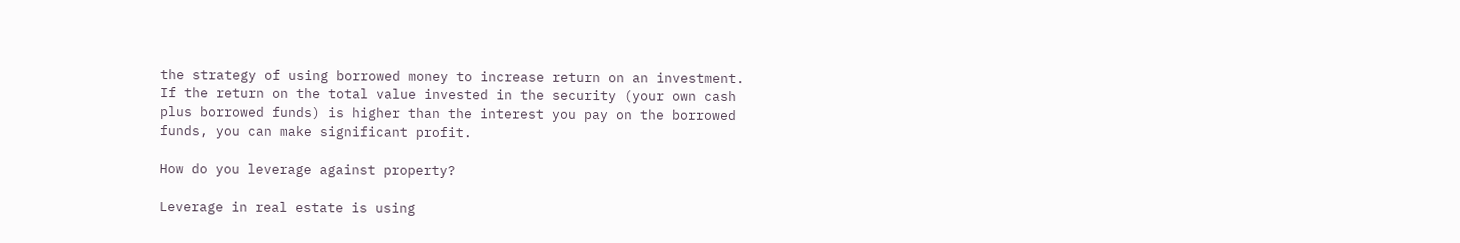the strategy of using borrowed money to increase return on an investment. If the return on the total value invested in the security (your own cash plus borrowed funds) is higher than the interest you pay on the borrowed funds, you can make significant profit.

How do you leverage against property?

Leverage in real estate is using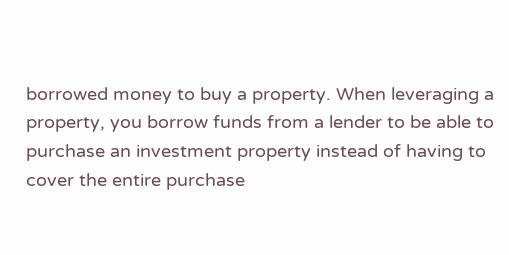borrowed money to buy a property. When leveraging a property, you borrow funds from a lender to be able to purchase an investment property instead of having to cover the entire purchase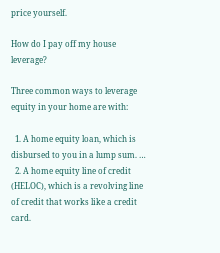price yourself.

How do I pay off my house leverage?

Three common ways to leverage equity in your home are with:

  1. A home equity loan, which is disbursed to you in a lump sum. …
  2. A home equity line of credit (HELOC), which is a revolving line of credit that works like a credit card.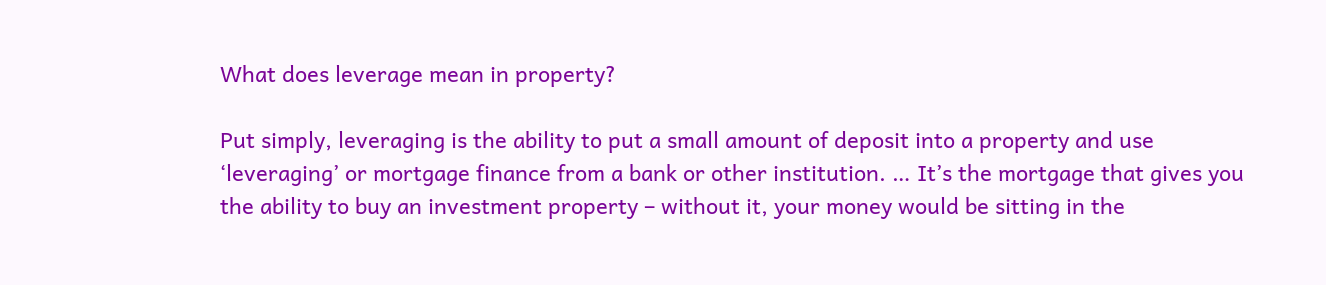What does leverage mean in property?

Put simply, leveraging is the ability to put a small amount of deposit into a property and use ‘leveraging’ or mortgage finance from a bank or other institution. … It’s the mortgage that gives you the ability to buy an investment property – without it, your money would be sitting in the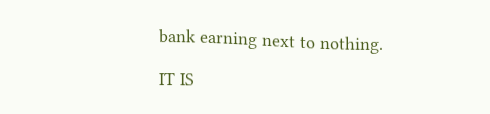bank earning next to nothing.

IT IS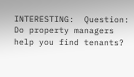INTERESTING:  Question: Do property managers help you find tenants?